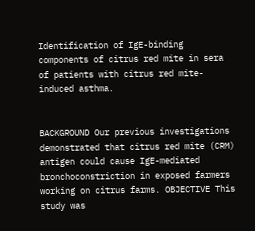Identification of IgE-binding components of citrus red mite in sera of patients with citrus red mite-induced asthma.


BACKGROUND Our previous investigations demonstrated that citrus red mite (CRM) antigen could cause IgE-mediated bronchoconstriction in exposed farmers working on citrus farms. OBJECTIVE This study was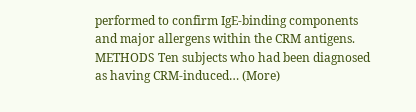performed to confirm IgE-binding components and major allergens within the CRM antigens. METHODS Ten subjects who had been diagnosed as having CRM-induced… (More)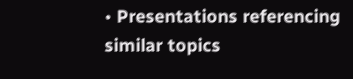• Presentations referencing similar topics